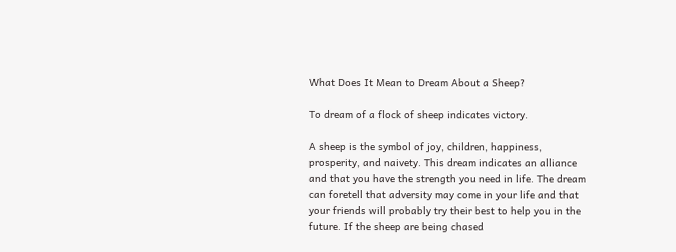What Does It Mean to Dream About a Sheep?

To dream of a flock of sheep indicates victory.

A sheep is the symbol of joy, children, happiness, prosperity, and naivety. This dream indicates an alliance and that you have the strength you need in life. The dream can foretell that adversity may come in your life and that your friends will probably try their best to help you in the future. If the sheep are being chased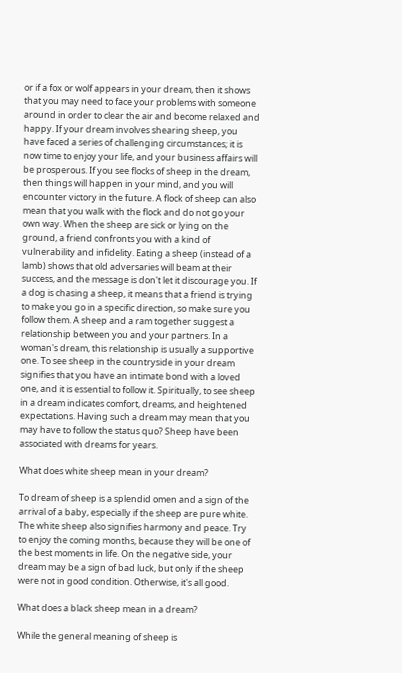or if a fox or wolf appears in your dream, then it shows that you may need to face your problems with someone around in order to clear the air and become relaxed and happy. If your dream involves shearing sheep, you have faced a series of challenging circumstances; it is now time to enjoy your life, and your business affairs will be prosperous. If you see flocks of sheep in the dream, then things will happen in your mind, and you will encounter victory in the future. A flock of sheep can also mean that you walk with the flock and do not go your own way. When the sheep are sick or lying on the ground, a friend confronts you with a kind of vulnerability and infidelity. Eating a sheep (instead of a lamb) shows that old adversaries will beam at their success, and the message is don't let it discourage you. If a dog is chasing a sheep, it means that a friend is trying to make you go in a specific direction, so make sure you follow them. A sheep and a ram together suggest a relationship between you and your partners. In a woman's dream, this relationship is usually a supportive one. To see sheep in the countryside in your dream signifies that you have an intimate bond with a loved one, and it is essential to follow it. Spiritually, to see sheep in a dream indicates comfort, dreams, and heightened expectations. Having such a dream may mean that you may have to follow the status quo? Sheep have been associated with dreams for years.

What does white sheep mean in your dream?

To dream of sheep is a splendid omen and a sign of the arrival of a baby, especially if the sheep are pure white. The white sheep also signifies harmony and peace. Try to enjoy the coming months, because they will be one of the best moments in life. On the negative side, your dream may be a sign of bad luck, but only if the sheep were not in good condition. Otherwise, it's all good.

What does a black sheep mean in a dream?

While the general meaning of sheep is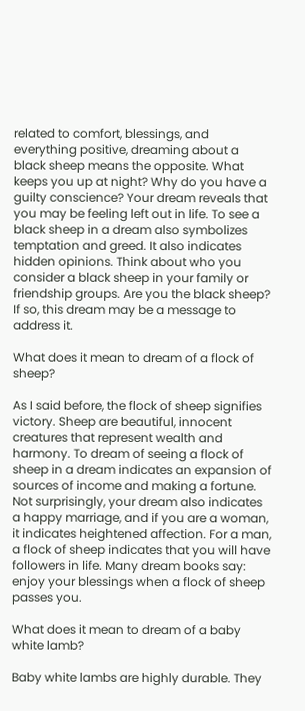related to comfort, blessings, and everything positive, dreaming about a black sheep means the opposite. What keeps you up at night? Why do you have a guilty conscience? Your dream reveals that you may be feeling left out in life. To see a black sheep in a dream also symbolizes temptation and greed. It also indicates hidden opinions. Think about who you consider a black sheep in your family or friendship groups. Are you the black sheep? If so, this dream may be a message to address it.

What does it mean to dream of a flock of sheep?

As I said before, the flock of sheep signifies victory. Sheep are beautiful, innocent creatures that represent wealth and harmony. To dream of seeing a flock of sheep in a dream indicates an expansion of sources of income and making a fortune. Not surprisingly, your dream also indicates a happy marriage, and if you are a woman, it indicates heightened affection. For a man, a flock of sheep indicates that you will have followers in life. Many dream books say: enjoy your blessings when a flock of sheep passes you.

What does it mean to dream of a baby white lamb?

Baby white lambs are highly durable. They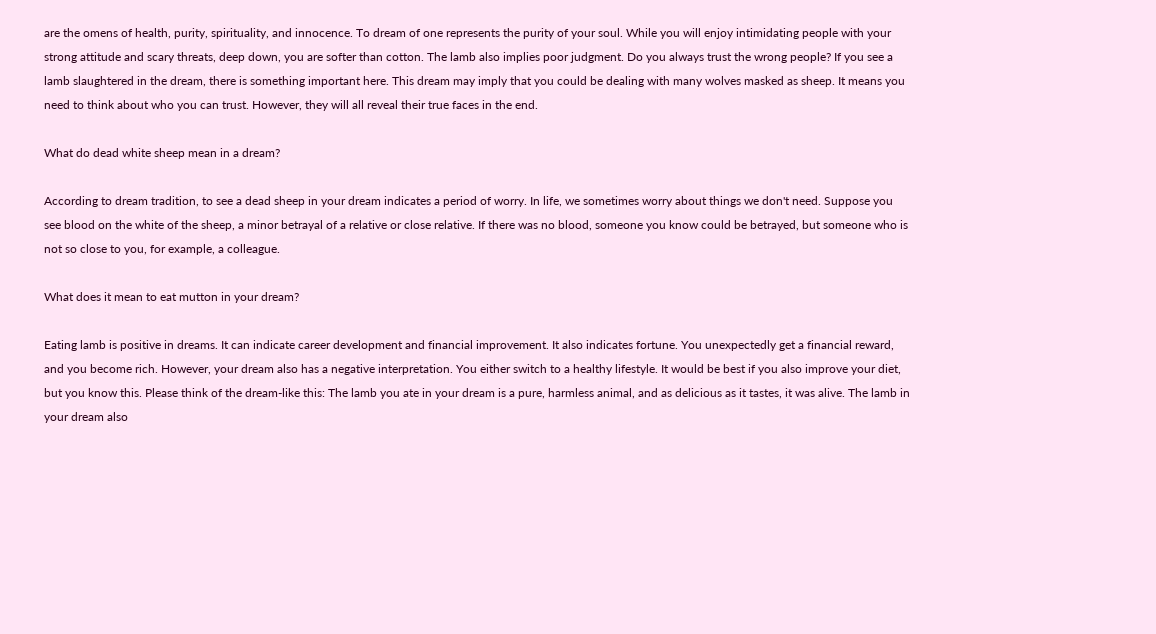are the omens of health, purity, spirituality, and innocence. To dream of one represents the purity of your soul. While you will enjoy intimidating people with your strong attitude and scary threats, deep down, you are softer than cotton. The lamb also implies poor judgment. Do you always trust the wrong people? If you see a lamb slaughtered in the dream, there is something important here. This dream may imply that you could be dealing with many wolves masked as sheep. It means you need to think about who you can trust. However, they will all reveal their true faces in the end.

What do dead white sheep mean in a dream?

According to dream tradition, to see a dead sheep in your dream indicates a period of worry. In life, we sometimes worry about things we don't need. Suppose you see blood on the white of the sheep, a minor betrayal of a relative or close relative. If there was no blood, someone you know could be betrayed, but someone who is not so close to you, for example, a colleague.

What does it mean to eat mutton in your dream?

Eating lamb is positive in dreams. It can indicate career development and financial improvement. It also indicates fortune. You unexpectedly get a financial reward, and you become rich. However, your dream also has a negative interpretation. You either switch to a healthy lifestyle. It would be best if you also improve your diet, but you know this. Please think of the dream-like this: The lamb you ate in your dream is a pure, harmless animal, and as delicious as it tastes, it was alive. The lamb in your dream also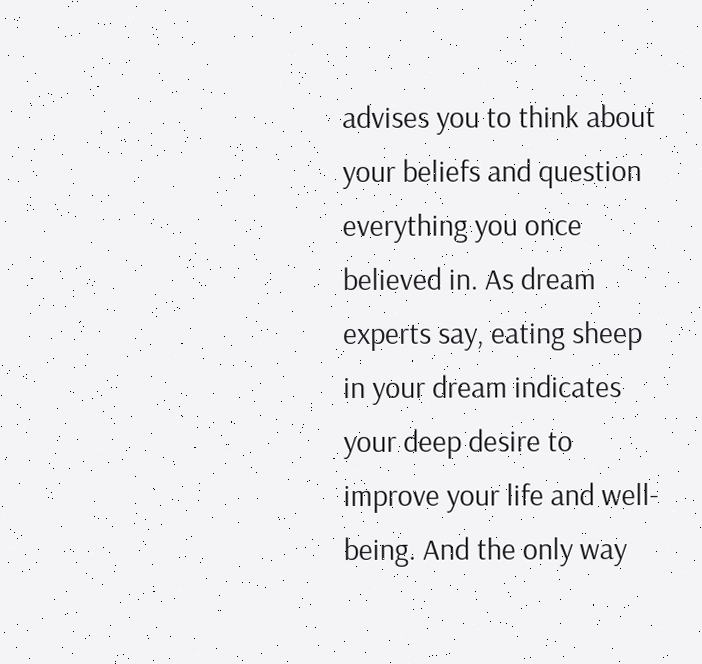advises you to think about your beliefs and question everything you once believed in. As dream experts say, eating sheep in your dream indicates your deep desire to improve your life and well-being. And the only way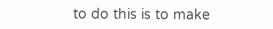to do this is to make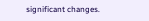significant changes.